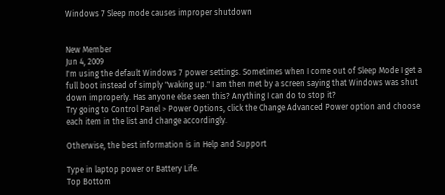Windows 7 Sleep mode causes improper shutdown


New Member
Jun 4, 2009
I'm using the default Windows 7 power settings. Sometimes when I come out of Sleep Mode I get a full boot instead of simply "waking up." I am then met by a screen saying that Windows was shut down improperly. Has anyone else seen this? Anything I can do to stop it?
Try going to Control Panel > Power Options, click the Change Advanced Power option and choose each item in the list and change accordingly.

Otherwise, the best information is in Help and Support

Type in laptop power or Battery Life.
Top Bottom